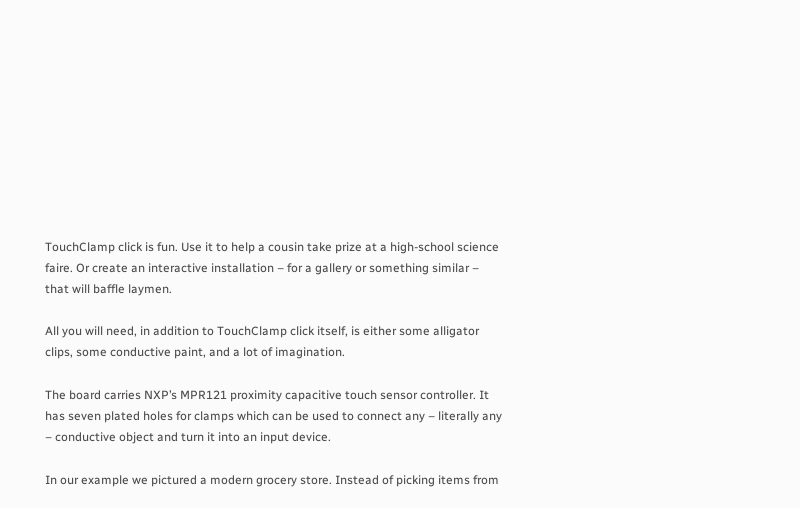TouchClamp click is fun. Use it to help a cousin take prize at a high-school science faire. Or create an interactive installation – for a gallery or something similar – that will baffle laymen.

All you will need, in addition to TouchClamp click itself, is either some alligator clips, some conductive paint, and a lot of imagination.

The board carries NXP’s MPR121 proximity capacitive touch sensor controller. It has seven plated holes for clamps which can be used to connect any – literally any – conductive object and turn it into an input device.

In our example we pictured a modern grocery store. Instead of picking items from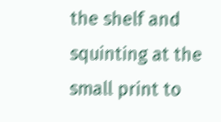the shelf and squinting at the small print to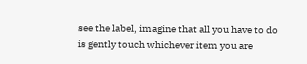see the label, imagine that all you have to do is gently touch whichever item you are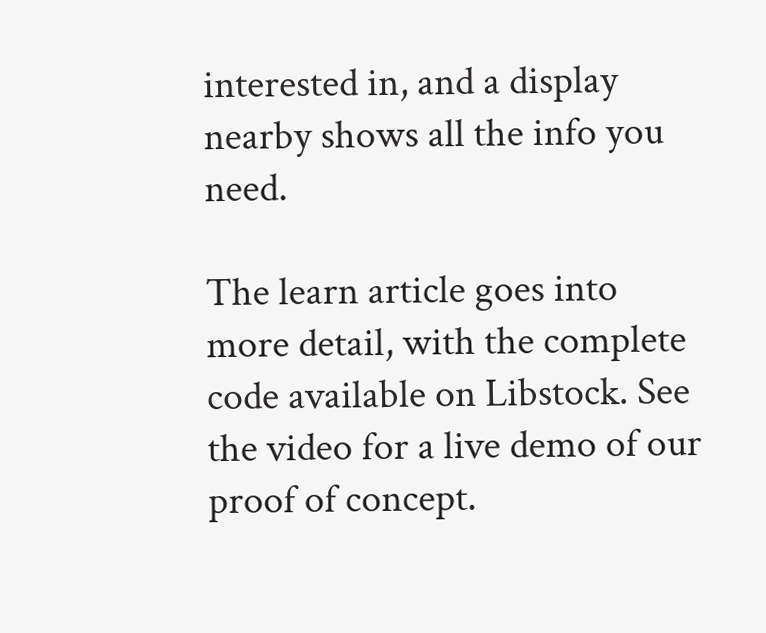interested in, and a display nearby shows all the info you need.

The learn article goes into more detail, with the complete code available on Libstock. See the video for a live demo of our proof of concept.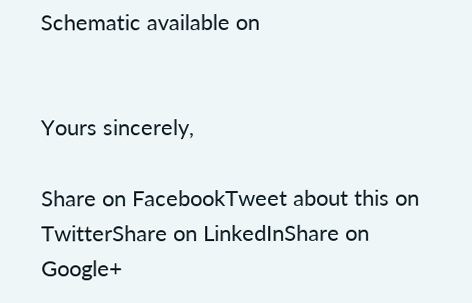Schematic available on


Yours sincerely,

Share on FacebookTweet about this on TwitterShare on LinkedInShare on Google+